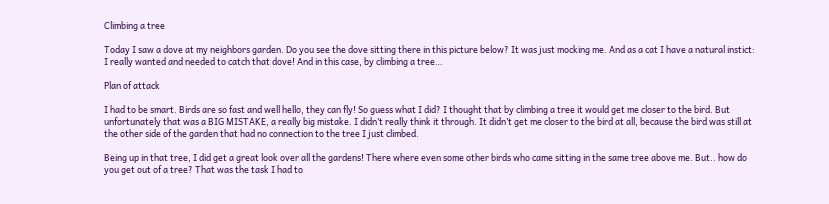Climbing a tree

Today I saw a dove at my neighbors garden. Do you see the dove sitting there in this picture below? It was just mocking me. And as a cat I have a natural instict: I really wanted and needed to catch that dove! And in this case, by climbing a tree…

Plan of attack

I had to be smart. Birds are so fast and well hello, they can fly! So guess what I did? I thought that by climbing a tree it would get me closer to the bird. But unfortunately that was a BIG MISTAKE, a really big mistake. I didn’t really think it through. It didn’t get me closer to the bird at all, because the bird was still at the other side of the garden that had no connection to the tree I just climbed.

Being up in that tree, I did get a great look over all the gardens! There where even some other birds who came sitting in the same tree above me. But.. how do you get out of a tree? That was the task I had to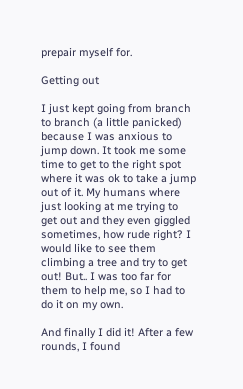prepair myself for.

Getting out

I just kept going from branch to branch (a little panicked) because I was anxious to jump down. It took me some time to get to the right spot where it was ok to take a jump out of it. My humans where just looking at me trying to get out and they even giggled sometimes, how rude right? I would like to see them climbing a tree and try to get out! But.. I was too far for them to help me, so I had to do it on my own.

And finally I did it! After a few rounds, I found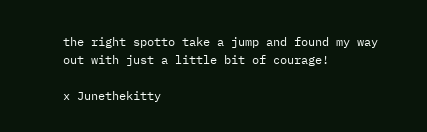the right spotto take a jump and found my way out with just a little bit of courage!

x Junethekitty